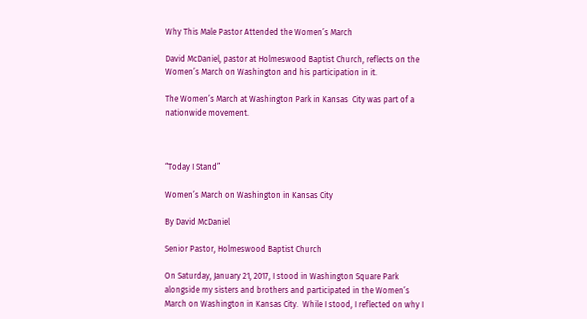Why This Male Pastor Attended the Women’s March

David McDaniel, pastor at Holmeswood Baptist Church, reflects on the Women’s March on Washington and his participation in it.

The Women’s March at Washington Park in Kansas  City was part of a nationwide movement.



“Today I Stand”

Women’s March on Washington in Kansas City

By David McDaniel

Senior Pastor, Holmeswood Baptist Church

On Saturday, January 21, 2017, I stood in Washington Square Park alongside my sisters and brothers and participated in the Women’s March on Washington in Kansas City.  While I stood, I reflected on why I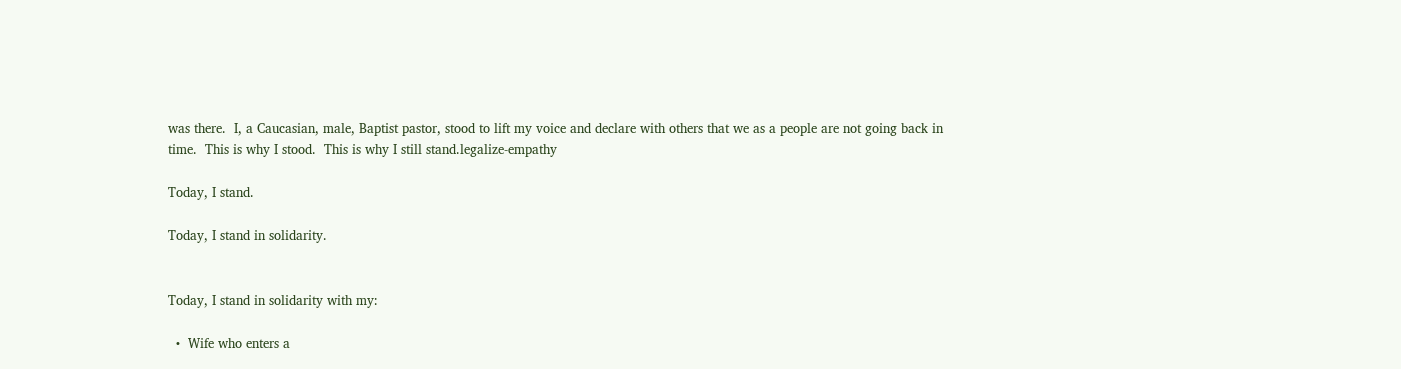was there.  I, a Caucasian, male, Baptist pastor, stood to lift my voice and declare with others that we as a people are not going back in time.  This is why I stood.  This is why I still stand.legalize-empathy

Today, I stand.

Today, I stand in solidarity.


Today, I stand in solidarity with my:

  •  Wife who enters a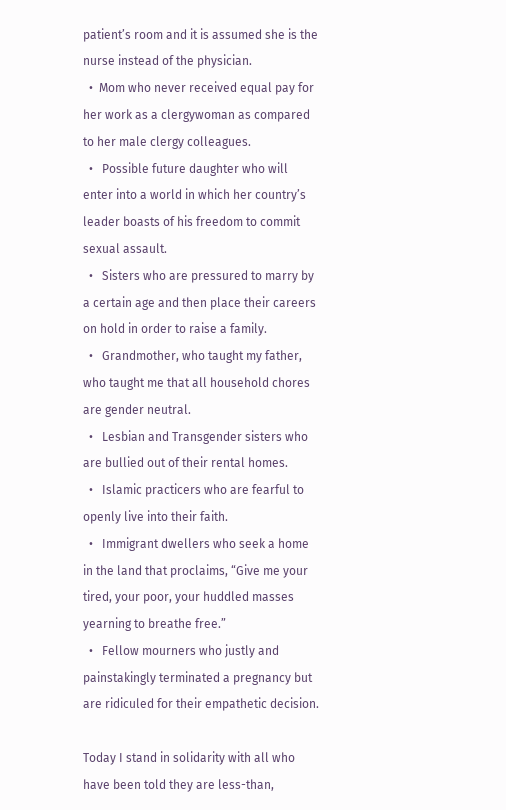patient’s room and it is assumed she is the nurse instead of the physician.
  •  Mom who never received equal pay for her work as a clergywoman as compared to her male clergy colleagues.
  •   Possible future daughter who will enter into a world in which her country’s leader boasts of his freedom to commit sexual assault.
  •   Sisters who are pressured to marry by a certain age and then place their careers on hold in order to raise a family.
  •   Grandmother, who taught my father, who taught me that all household chores are gender neutral.
  •   Lesbian and Transgender sisters who are bullied out of their rental homes.
  •   Islamic practicers who are fearful to openly live into their faith.
  •   Immigrant dwellers who seek a home in the land that proclaims, “Give me your tired, your poor, your huddled masses yearning to breathe free.”
  •   Fellow mourners who justly and painstakingly terminated a pregnancy but are ridiculed for their empathetic decision.

Today I stand in solidarity with all who have been told they are less-than,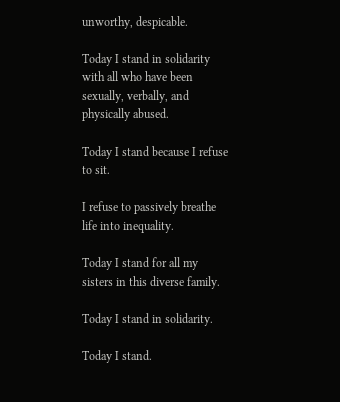unworthy, despicable.

Today I stand in solidarity with all who have been sexually, verbally, and physically abused.

Today I stand because I refuse to sit.

I refuse to passively breathe life into inequality.

Today I stand for all my sisters in this diverse family.

Today I stand in solidarity.

Today I stand.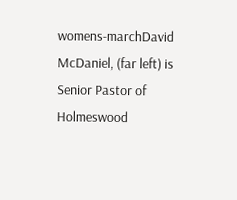womens-marchDavid McDaniel, (far left) is Senior Pastor of Holmeswood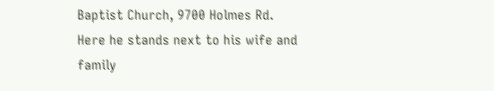Baptist Church, 9700 Holmes Rd. Here he stands next to his wife and family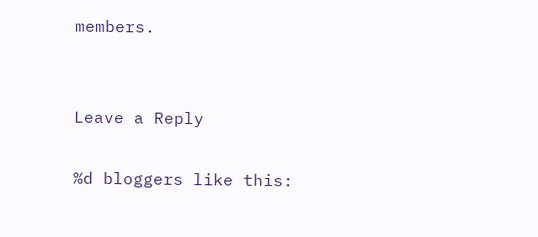members.


Leave a Reply

%d bloggers like this: